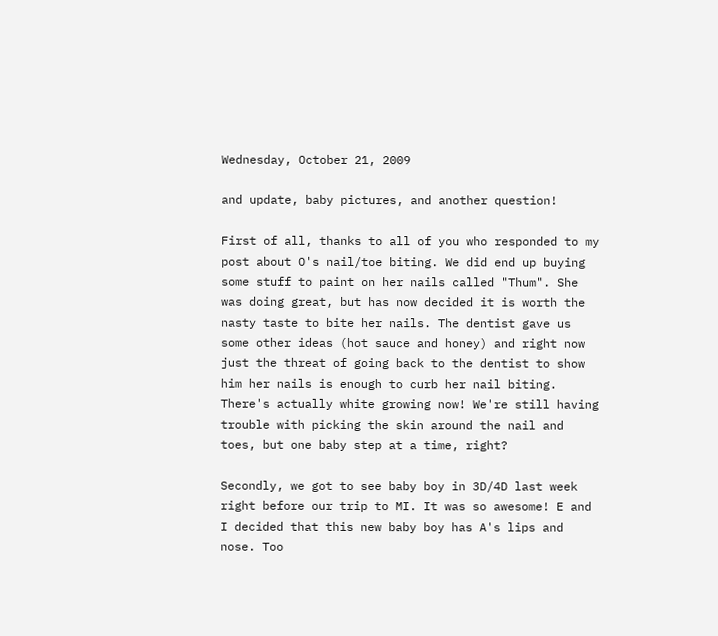Wednesday, October 21, 2009

and update, baby pictures, and another question!

First of all, thanks to all of you who responded to my post about O's nail/toe biting. We did end up buying some stuff to paint on her nails called "Thum". She was doing great, but has now decided it is worth the nasty taste to bite her nails. The dentist gave us some other ideas (hot sauce and honey) and right now just the threat of going back to the dentist to show him her nails is enough to curb her nail biting. There's actually white growing now! We're still having trouble with picking the skin around the nail and toes, but one baby step at a time, right?

Secondly, we got to see baby boy in 3D/4D last week right before our trip to MI. It was so awesome! E and I decided that this new baby boy has A's lips and nose. Too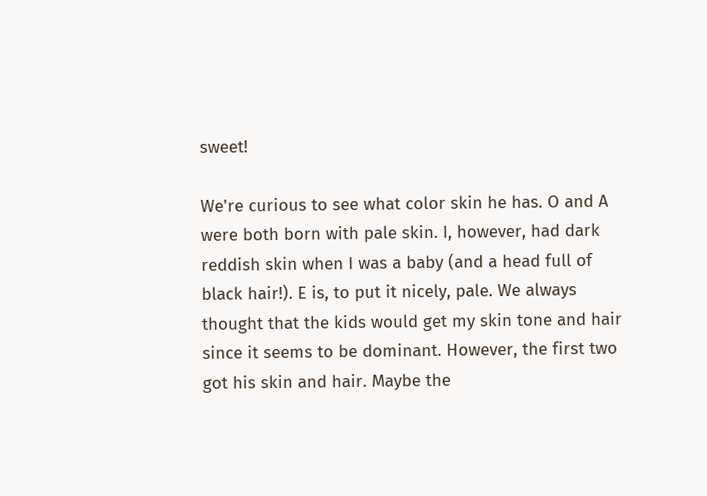sweet!

We're curious to see what color skin he has. O and A were both born with pale skin. I, however, had dark reddish skin when I was a baby (and a head full of black hair!). E is, to put it nicely, pale. We always thought that the kids would get my skin tone and hair since it seems to be dominant. However, the first two got his skin and hair. Maybe the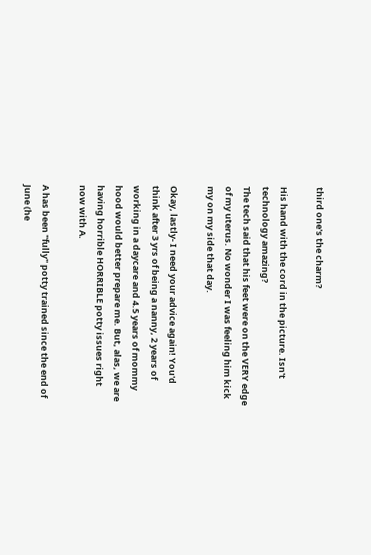third one's the charm?

His hand with the cord in the picture. Isn't technology amazing?
The tech said that his feet were on the VERY edge of my uterus. No wonder I was feeling him kick my on my side that day.

Okay, lastly- I need your advice again! You'd think after 3 yrs of being a nanny, 2 years of working in a daycare and 4.5 years of mommy hood would better prepare me. But, alas, we are having horrible HORRIBLE potty issues right now with A.

A has been "fully" potty trained since the end of June (he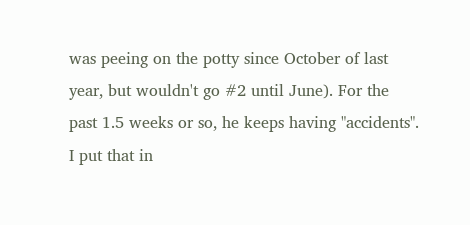was peeing on the potty since October of last year, but wouldn't go #2 until June). For the past 1.5 weeks or so, he keeps having "accidents". I put that in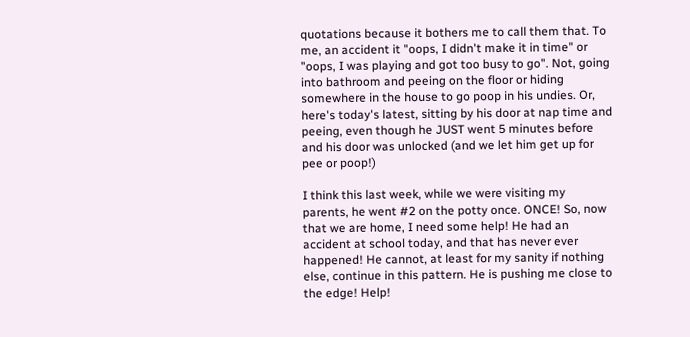quotations because it bothers me to call them that. To me, an accident it "oops, I didn't make it in time" or "oops, I was playing and got too busy to go". Not, going into bathroom and peeing on the floor or hiding somewhere in the house to go poop in his undies. Or, here's today's latest, sitting by his door at nap time and peeing, even though he JUST went 5 minutes before and his door was unlocked (and we let him get up for pee or poop!)

I think this last week, while we were visiting my parents, he went #2 on the potty once. ONCE! So, now that we are home, I need some help! He had an accident at school today, and that has never ever happened! He cannot, at least for my sanity if nothing else, continue in this pattern. He is pushing me close to the edge! Help!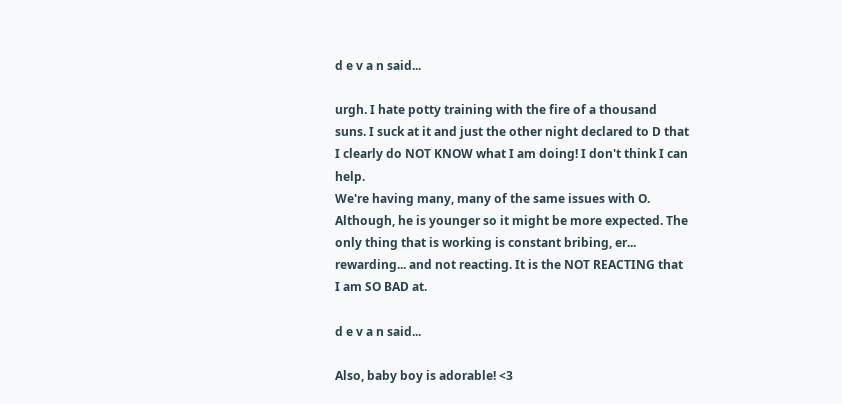d e v a n said...

urgh. I hate potty training with the fire of a thousand suns. I suck at it and just the other night declared to D that I clearly do NOT KNOW what I am doing! I don't think I can help.
We're having many, many of the same issues with O. Although, he is younger so it might be more expected. The only thing that is working is constant bribing, er... rewarding... and not reacting. It is the NOT REACTING that I am SO BAD at.

d e v a n said...

Also, baby boy is adorable! <3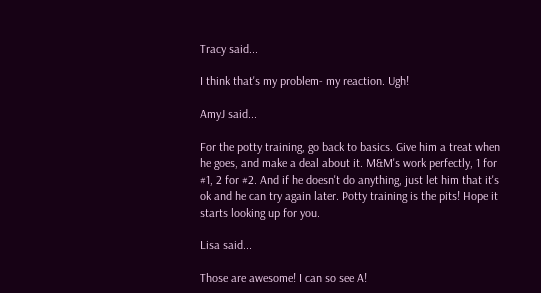Tracy said...

I think that's my problem- my reaction. Ugh!

AmyJ said...

For the potty training, go back to basics. Give him a treat when he goes, and make a deal about it. M&M's work perfectly, 1 for #1, 2 for #2. And if he doesn't do anything, just let him that it's ok and he can try again later. Potty training is the pits! Hope it starts looking up for you.

Lisa said...

Those are awesome! I can so see A!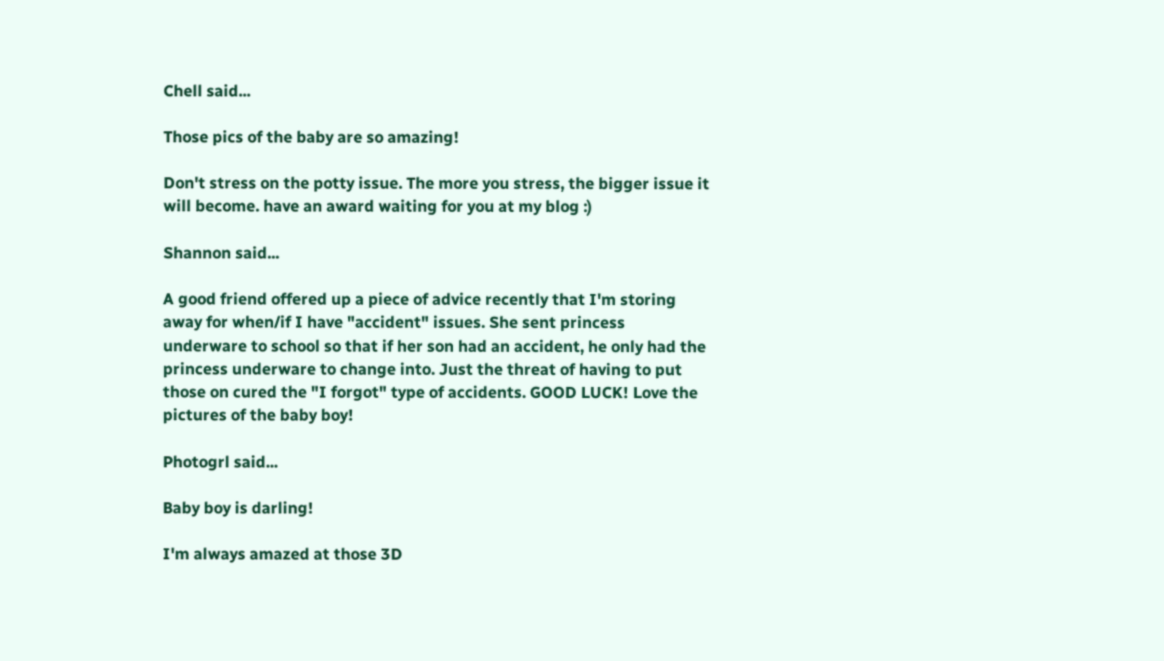Chell said...

Those pics of the baby are so amazing!

Don't stress on the potty issue. The more you stress, the bigger issue it will become. have an award waiting for you at my blog :)

Shannon said...

A good friend offered up a piece of advice recently that I'm storing away for when/if I have "accident" issues. She sent princess underware to school so that if her son had an accident, he only had the princess underware to change into. Just the threat of having to put those on cured the "I forgot" type of accidents. GOOD LUCK! Love the pictures of the baby boy!

Photogrl said...

Baby boy is darling!

I'm always amazed at those 3D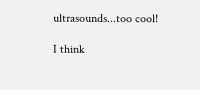ultrasounds...too cool!

I think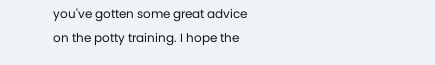you've gotten some great advice on the potty training. I hope the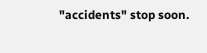"accidents" stop soon.